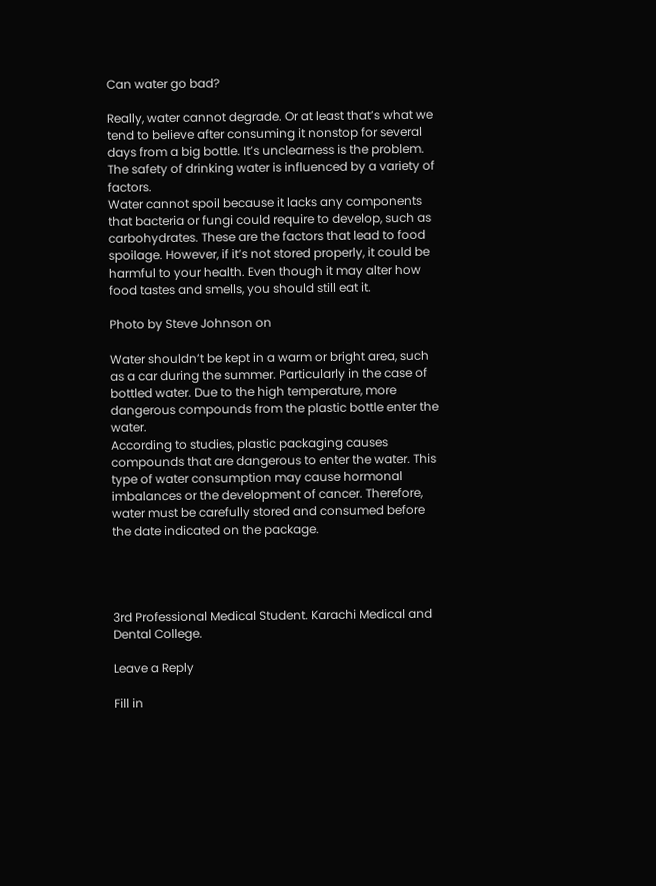Can water go bad?

Really, water cannot degrade. Or at least that’s what we tend to believe after consuming it nonstop for several days from a big bottle. It’s unclearness is the problem. The safety of drinking water is influenced by a variety of factors.
Water cannot spoil because it lacks any components that bacteria or fungi could require to develop, such as carbohydrates. These are the factors that lead to food spoilage. However, if it’s not stored properly, it could be harmful to your health. Even though it may alter how food tastes and smells, you should still eat it.

Photo by Steve Johnson on

Water shouldn’t be kept in a warm or bright area, such as a car during the summer. Particularly in the case of bottled water. Due to the high temperature, more dangerous compounds from the plastic bottle enter the water.
According to studies, plastic packaging causes compounds that are dangerous to enter the water. This type of water consumption may cause hormonal imbalances or the development of cancer. Therefore, water must be carefully stored and consumed before the date indicated on the package.




3rd Professional Medical Student. Karachi Medical and Dental College.

Leave a Reply

Fill in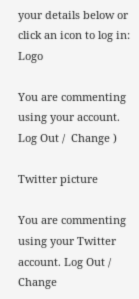your details below or click an icon to log in: Logo

You are commenting using your account. Log Out /  Change )

Twitter picture

You are commenting using your Twitter account. Log Out /  Change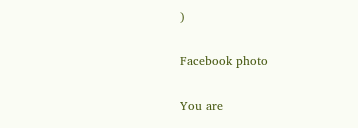)

Facebook photo

You are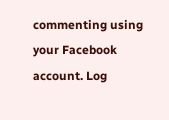commenting using your Facebook account. Log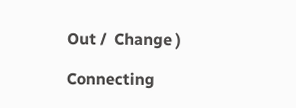Out /  Change )

Connecting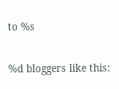to %s

%d bloggers like this: